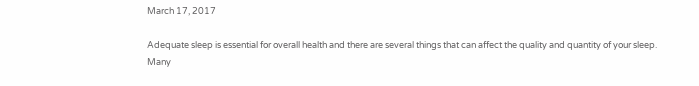March 17, 2017

Adequate sleep is essential for overall health and there are several things that can affect the quality and quantity of your sleep. Many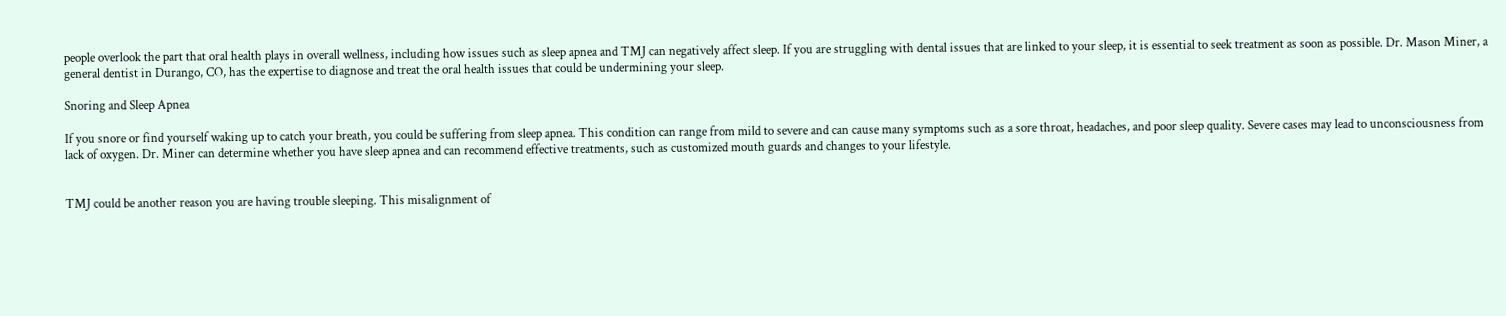people overlook the part that oral health plays in overall wellness, including how issues such as sleep apnea and TMJ can negatively affect sleep. If you are struggling with dental issues that are linked to your sleep, it is essential to seek treatment as soon as possible. Dr. Mason Miner, a general dentist in Durango, CO, has the expertise to diagnose and treat the oral health issues that could be undermining your sleep.

Snoring and Sleep Apnea

If you snore or find yourself waking up to catch your breath, you could be suffering from sleep apnea. This condition can range from mild to severe and can cause many symptoms such as a sore throat, headaches, and poor sleep quality. Severe cases may lead to unconsciousness from lack of oxygen. Dr. Miner can determine whether you have sleep apnea and can recommend effective treatments, such as customized mouth guards and changes to your lifestyle.


TMJ could be another reason you are having trouble sleeping. This misalignment of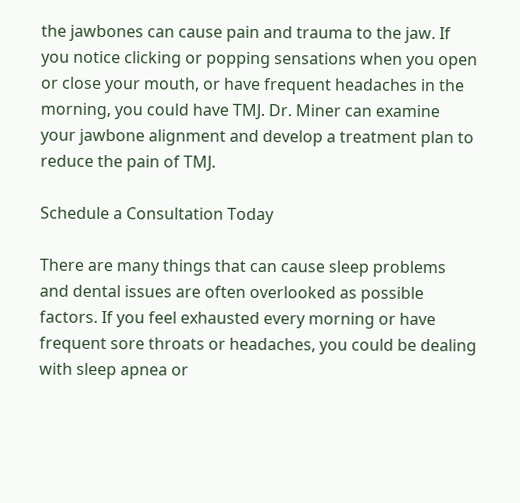the jawbones can cause pain and trauma to the jaw. If you notice clicking or popping sensations when you open or close your mouth, or have frequent headaches in the morning, you could have TMJ. Dr. Miner can examine your jawbone alignment and develop a treatment plan to reduce the pain of TMJ.

Schedule a Consultation Today

There are many things that can cause sleep problems and dental issues are often overlooked as possible factors. If you feel exhausted every morning or have frequent sore throats or headaches, you could be dealing with sleep apnea or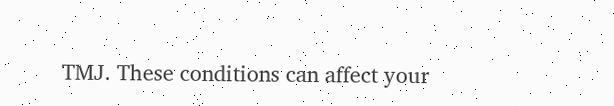TMJ. These conditions can affect your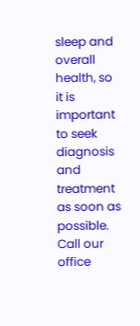sleep and overall health, so it is important to seek diagnosis and treatment as soon as possible. Call our office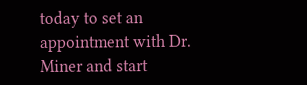today to set an appointment with Dr. Miner and start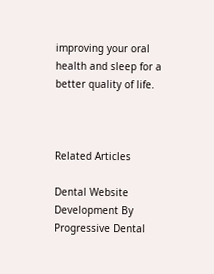improving your oral health and sleep for a better quality of life.



Related Articles

Dental Website Development By Progressive Dental